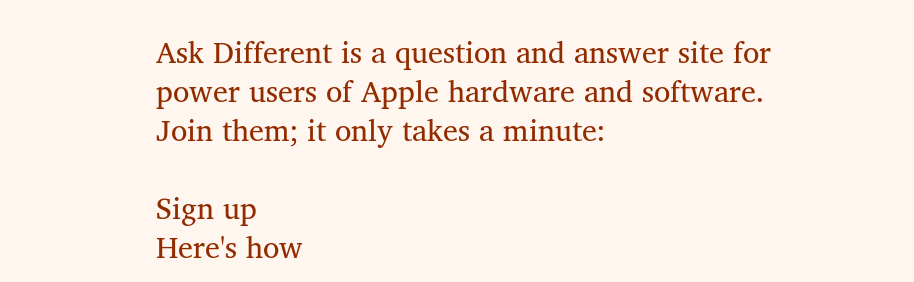Ask Different is a question and answer site for power users of Apple hardware and software. Join them; it only takes a minute:

Sign up
Here's how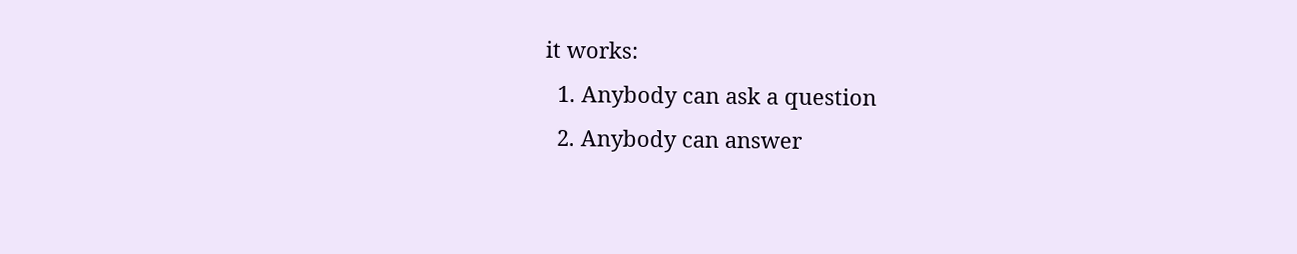it works:
  1. Anybody can ask a question
  2. Anybody can answer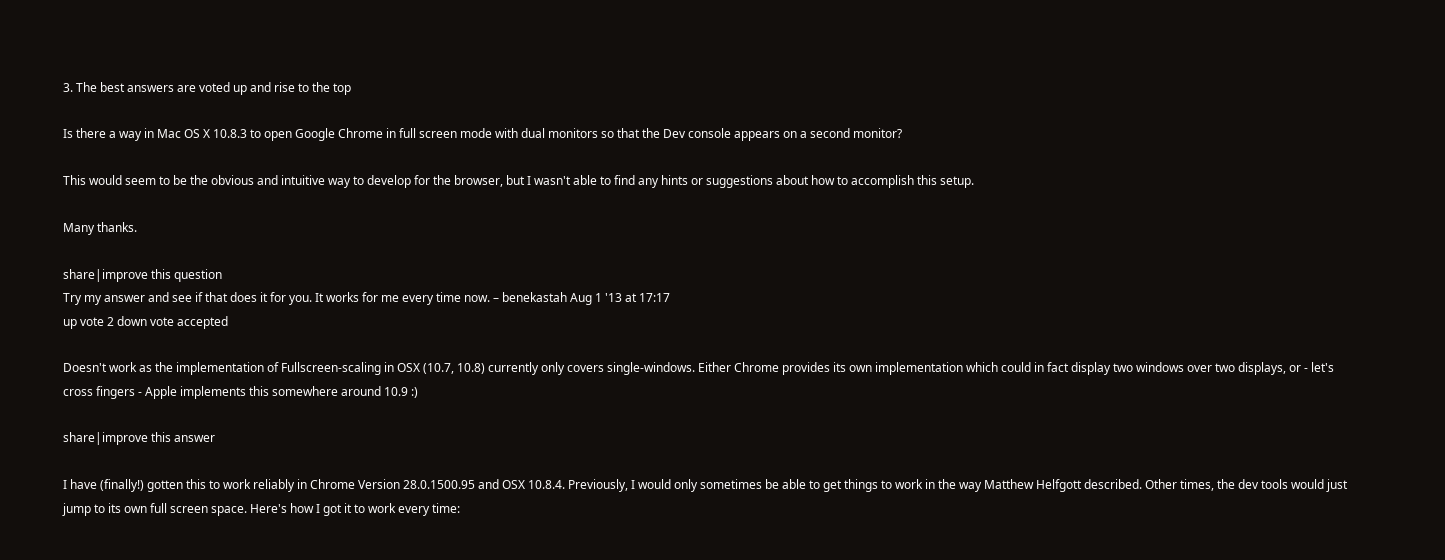3. The best answers are voted up and rise to the top

Is there a way in Mac OS X 10.8.3 to open Google Chrome in full screen mode with dual monitors so that the Dev console appears on a second monitor?

This would seem to be the obvious and intuitive way to develop for the browser, but I wasn't able to find any hints or suggestions about how to accomplish this setup.

Many thanks.

share|improve this question
Try my answer and see if that does it for you. It works for me every time now. – benekastah Aug 1 '13 at 17:17
up vote 2 down vote accepted

Doesn't work as the implementation of Fullscreen-scaling in OSX (10.7, 10.8) currently only covers single-windows. Either Chrome provides its own implementation which could in fact display two windows over two displays, or - let's cross fingers - Apple implements this somewhere around 10.9 :)

share|improve this answer

I have (finally!) gotten this to work reliably in Chrome Version 28.0.1500.95 and OSX 10.8.4. Previously, I would only sometimes be able to get things to work in the way Matthew Helfgott described. Other times, the dev tools would just jump to its own full screen space. Here's how I got it to work every time: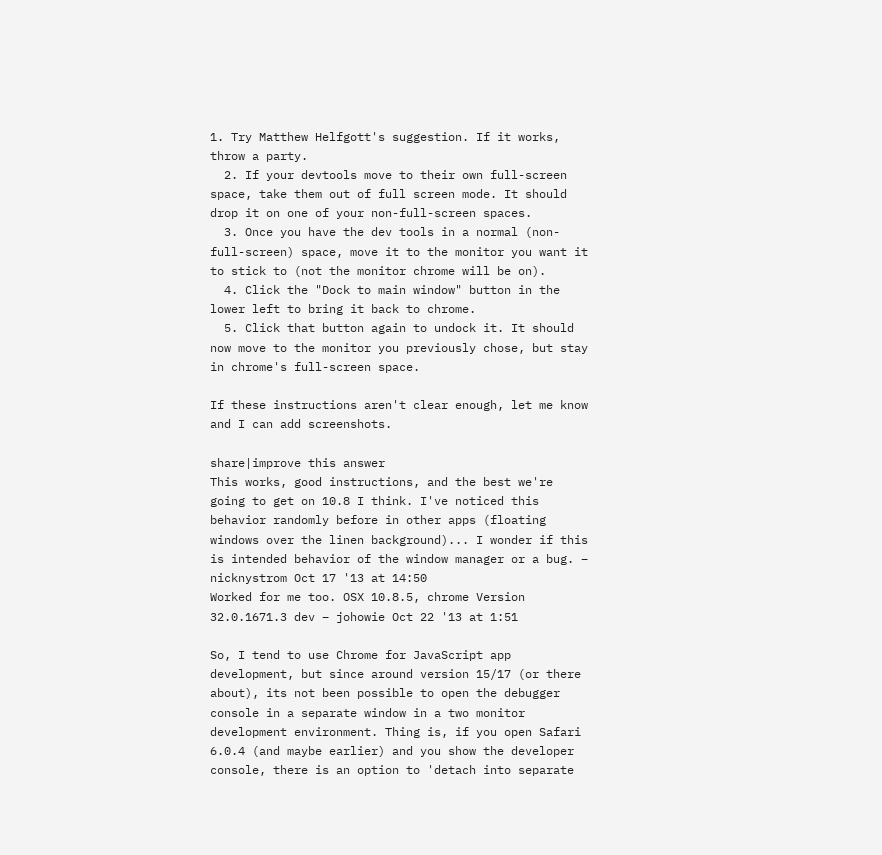1. Try Matthew Helfgott's suggestion. If it works, throw a party.
  2. If your devtools move to their own full-screen space, take them out of full screen mode. It should drop it on one of your non-full-screen spaces.
  3. Once you have the dev tools in a normal (non-full-screen) space, move it to the monitor you want it to stick to (not the monitor chrome will be on).
  4. Click the "Dock to main window" button in the lower left to bring it back to chrome.
  5. Click that button again to undock it. It should now move to the monitor you previously chose, but stay in chrome's full-screen space.

If these instructions aren't clear enough, let me know and I can add screenshots.

share|improve this answer
This works, good instructions, and the best we're going to get on 10.8 I think. I've noticed this behavior randomly before in other apps (floating windows over the linen background)... I wonder if this is intended behavior of the window manager or a bug. – nicknystrom Oct 17 '13 at 14:50
Worked for me too. OSX 10.8.5, chrome Version 32.0.1671.3 dev – johowie Oct 22 '13 at 1:51

So, I tend to use Chrome for JavaScript app development, but since around version 15/17 (or there about), its not been possible to open the debugger console in a separate window in a two monitor development environment. Thing is, if you open Safari 6.0.4 (and maybe earlier) and you show the developer console, there is an option to 'detach into separate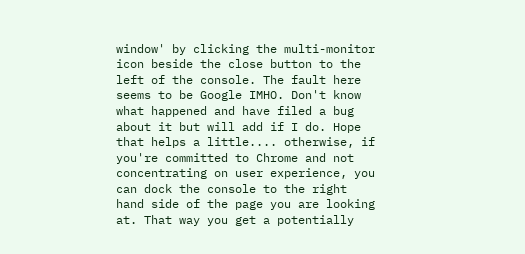window' by clicking the multi-monitor icon beside the close button to the left of the console. The fault here seems to be Google IMHO. Don't know what happened and have filed a bug about it but will add if I do. Hope that helps a little.... otherwise, if you're committed to Chrome and not concentrating on user experience, you can dock the console to the right hand side of the page you are looking at. That way you get a potentially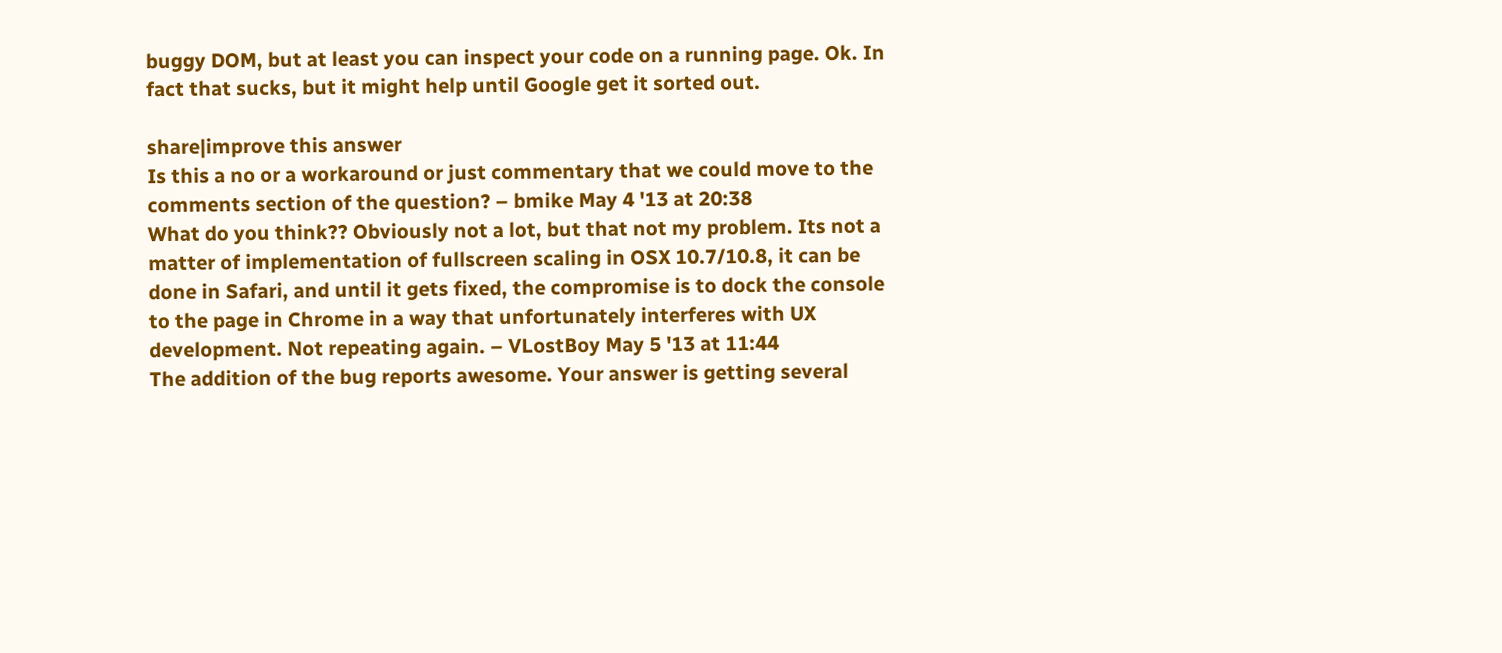buggy DOM, but at least you can inspect your code on a running page. Ok. In fact that sucks, but it might help until Google get it sorted out.

share|improve this answer
Is this a no or a workaround or just commentary that we could move to the comments section of the question? – bmike May 4 '13 at 20:38
What do you think?? Obviously not a lot, but that not my problem. Its not a matter of implementation of fullscreen scaling in OSX 10.7/10.8, it can be done in Safari, and until it gets fixed, the compromise is to dock the console to the page in Chrome in a way that unfortunately interferes with UX development. Not repeating again. – VLostBoy May 5 '13 at 11:44
The addition of the bug reports awesome. Your answer is getting several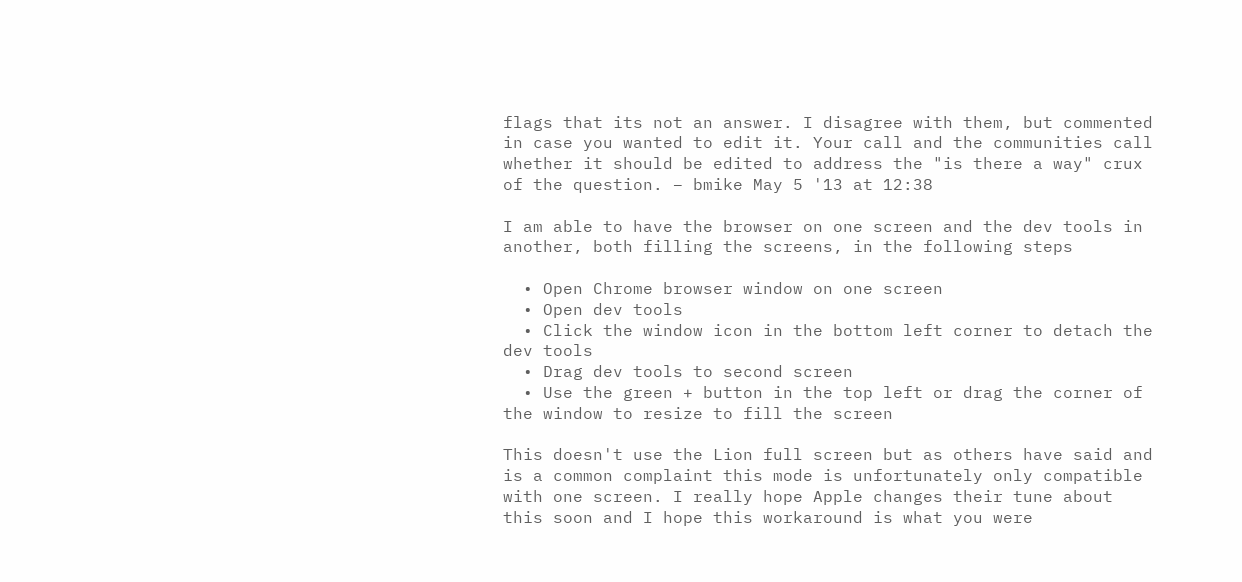flags that its not an answer. I disagree with them, but commented in case you wanted to edit it. Your call and the communities call whether it should be edited to address the "is there a way" crux of the question. – bmike May 5 '13 at 12:38

I am able to have the browser on one screen and the dev tools in another, both filling the screens, in the following steps

  • Open Chrome browser window on one screen
  • Open dev tools
  • Click the window icon in the bottom left corner to detach the dev tools
  • Drag dev tools to second screen
  • Use the green + button in the top left or drag the corner of the window to resize to fill the screen

This doesn't use the Lion full screen but as others have said and is a common complaint this mode is unfortunately only compatible with one screen. I really hope Apple changes their tune about this soon and I hope this workaround is what you were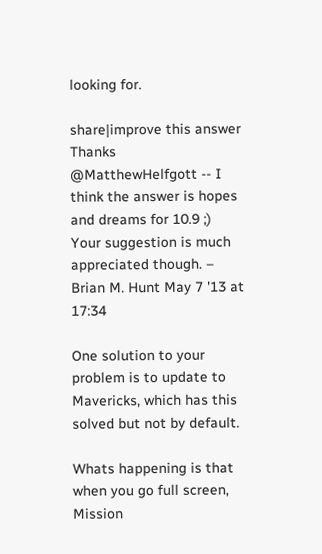looking for.

share|improve this answer
Thanks @MatthewHelfgott -- I think the answer is hopes and dreams for 10.9 ;) Your suggestion is much appreciated though. – Brian M. Hunt May 7 '13 at 17:34

One solution to your problem is to update to Mavericks, which has this solved but not by default.

Whats happening is that when you go full screen, Mission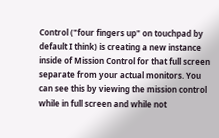Control ("four fingers up" on touchpad by default I think) is creating a new instance inside of Mission Control for that full screen separate from your actual monitors. You can see this by viewing the mission control while in full screen and while not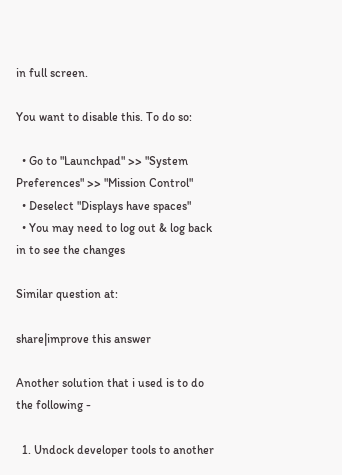in full screen.

You want to disable this. To do so:

  • Go to "Launchpad" >> "System Preferences" >> "Mission Control"
  • Deselect "Displays have spaces"
  • You may need to log out & log back in to see the changes

Similar question at:

share|improve this answer

Another solution that i used is to do the following -

  1. Undock developer tools to another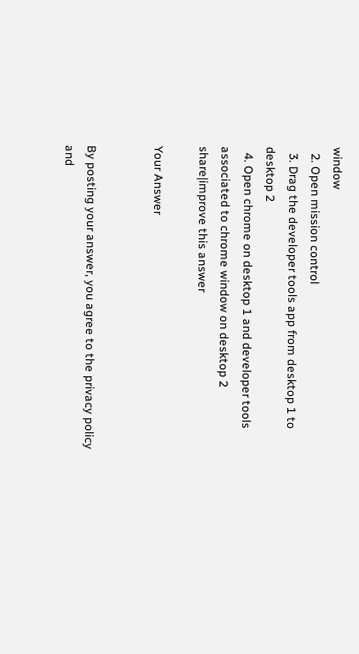window
  2. Open mission control
  3. Drag the developer tools app from desktop 1 to desktop 2
  4. Open chrome on desktop 1 and developer tools associated to chrome window on desktop 2
share|improve this answer

Your Answer


By posting your answer, you agree to the privacy policy and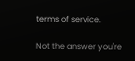terms of service.

Not the answer you're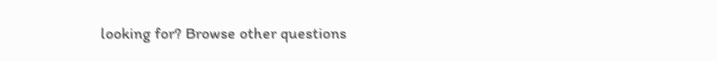looking for? Browse other questions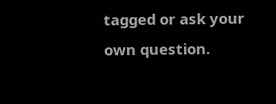tagged or ask your own question.